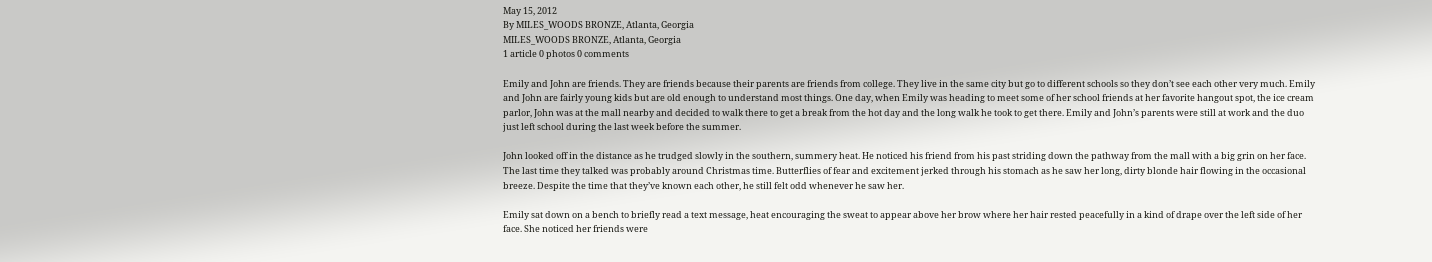May 15, 2012
By MILES_WOODS BRONZE, Atlanta, Georgia
MILES_WOODS BRONZE, Atlanta, Georgia
1 article 0 photos 0 comments

Emily and John are friends. They are friends because their parents are friends from college. They live in the same city but go to different schools so they don’t see each other very much. Emily and John are fairly young kids but are old enough to understand most things. One day, when Emily was heading to meet some of her school friends at her favorite hangout spot, the ice cream parlor, John was at the mall nearby and decided to walk there to get a break from the hot day and the long walk he took to get there. Emily and John’s parents were still at work and the duo just left school during the last week before the summer.

John looked off in the distance as he trudged slowly in the southern, summery heat. He noticed his friend from his past striding down the pathway from the mall with a big grin on her face. The last time they talked was probably around Christmas time. Butterflies of fear and excitement jerked through his stomach as he saw her long, dirty blonde hair flowing in the occasional breeze. Despite the time that they’ve known each other, he still felt odd whenever he saw her.

Emily sat down on a bench to briefly read a text message, heat encouraging the sweat to appear above her brow where her hair rested peacefully in a kind of drape over the left side of her face. She noticed her friends were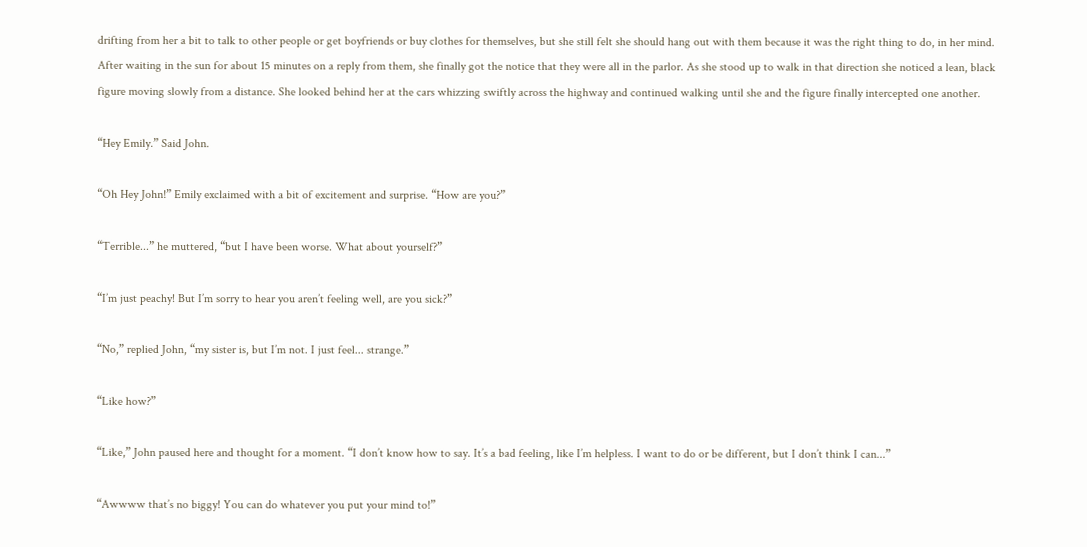drifting from her a bit to talk to other people or get boyfriends or buy clothes for themselves, but she still felt she should hang out with them because it was the right thing to do, in her mind. After waiting in the sun for about 15 minutes on a reply from them, she finally got the notice that they were all in the parlor. As she stood up to walk in that direction she noticed a lean, black figure moving slowly from a distance. She looked behind her at the cars whizzing swiftly across the highway and continued walking until she and the figure finally intercepted one another.

“Hey Emily.” Said John.

“Oh Hey John!” Emily exclaimed with a bit of excitement and surprise. “How are you?”

“Terrible...” he muttered, “but I have been worse. What about yourself?”

“I’m just peachy! But I’m sorry to hear you aren’t feeling well, are you sick?”

“No,” replied John, “my sister is, but I’m not. I just feel... strange.”

“Like how?”

“Like,” John paused here and thought for a moment. “I don’t know how to say. It’s a bad feeling, like I’m helpless. I want to do or be different, but I don’t think I can...”

“Awwww that’s no biggy! You can do whatever you put your mind to!”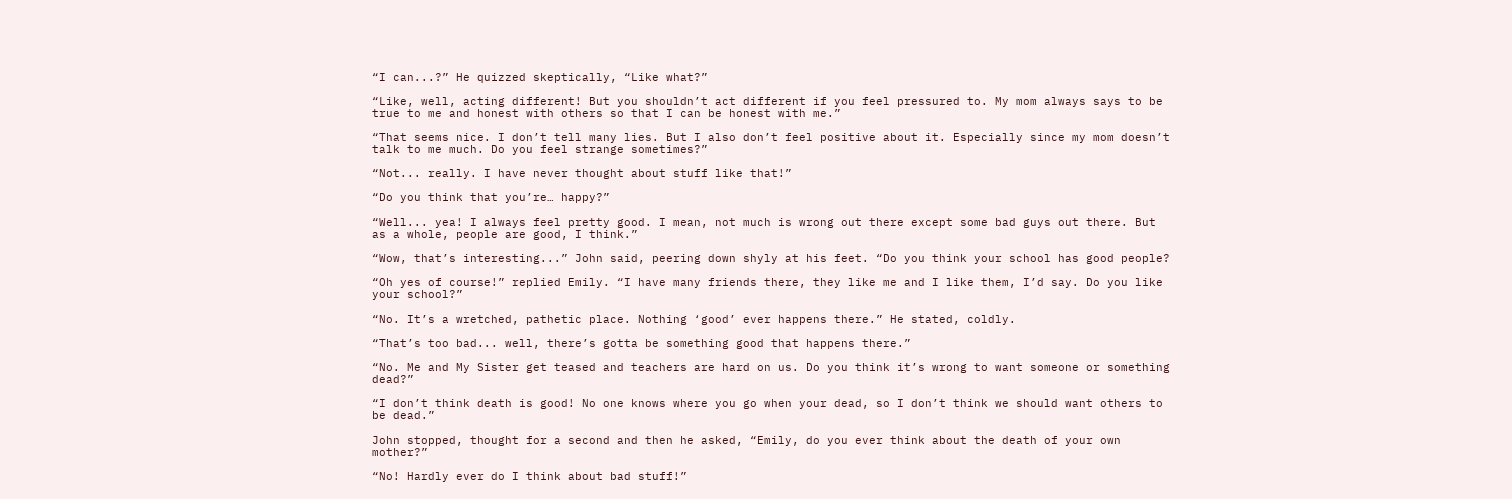“I can...?” He quizzed skeptically, “Like what?”

“Like, well, acting different! But you shouldn’t act different if you feel pressured to. My mom always says to be true to me and honest with others so that I can be honest with me.”

“That seems nice. I don’t tell many lies. But I also don’t feel positive about it. Especially since my mom doesn’t talk to me much. Do you feel strange sometimes?”

“Not... really. I have never thought about stuff like that!”

“Do you think that you’re… happy?”

“Well... yea! I always feel pretty good. I mean, not much is wrong out there except some bad guys out there. But as a whole, people are good, I think.”

“Wow, that’s interesting...” John said, peering down shyly at his feet. “Do you think your school has good people?

“Oh yes of course!” replied Emily. “I have many friends there, they like me and I like them, I’d say. Do you like your school?”

“No. It’s a wretched, pathetic place. Nothing ‘good’ ever happens there.” He stated, coldly.

“That’s too bad... well, there’s gotta be something good that happens there.”

“No. Me and My Sister get teased and teachers are hard on us. Do you think it’s wrong to want someone or something dead?”

“I don’t think death is good! No one knows where you go when your dead, so I don’t think we should want others to be dead.”

John stopped, thought for a second and then he asked, “Emily, do you ever think about the death of your own mother?”

“No! Hardly ever do I think about bad stuff!”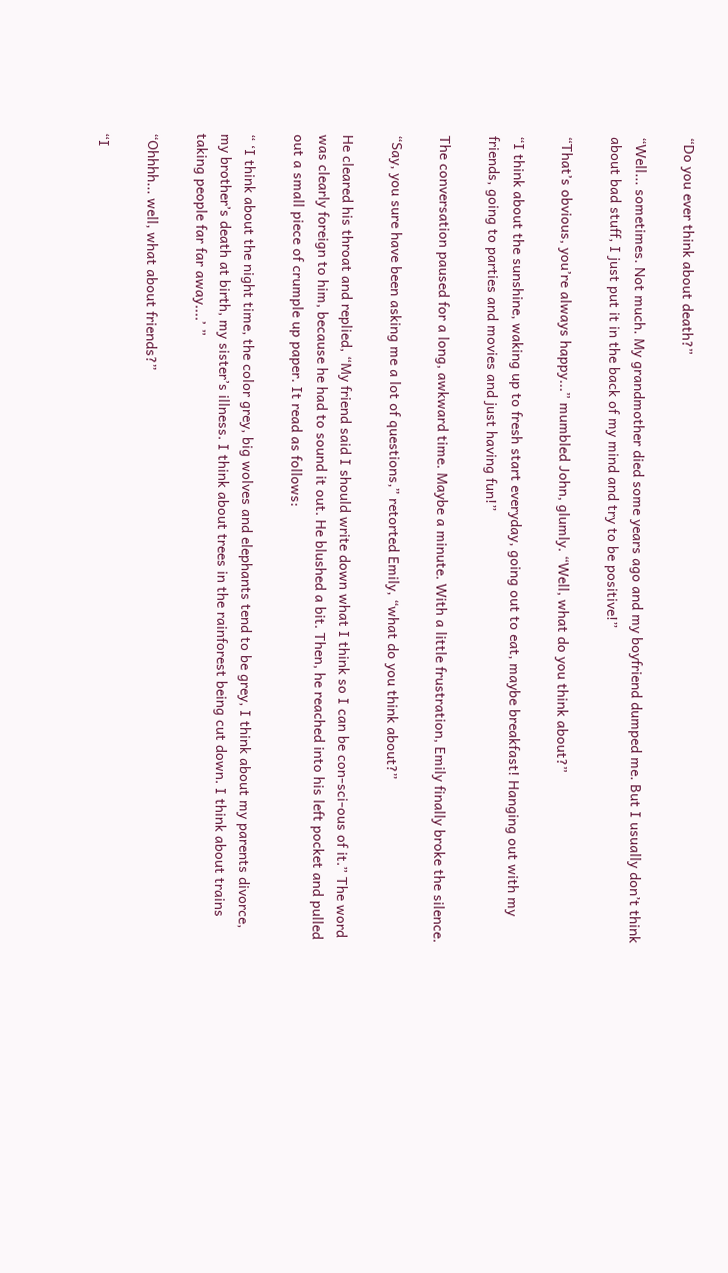“Do you ever think about death?”

“Well... sometimes. Not much. My grandmother died some years ago and my boyfriend dumped me. But I usually don’t think about bad stuff, I just put it in the back of my mind and try to be positive!”

“That’s obvious, you’re always happy...” mumbled John, glumly. “Well, what do you think about?”

“I think about the sunshine, waking up to fresh start everyday, going out to eat, maybe breakfast! Hanging out with my friends, going to parties and movies and just having fun!”

The conversation paused for a long, awkward time. Maybe a minute. With a little frustration, Emily finally broke the silence.

“Say, you sure have been asking me a lot of questions,” retorted Emily, “what do you think about?”

He cleared his throat and replied, “My friend said I should write down what I think so I can be con-sci-ous of it.” The word was clearly foreign to him, because he had to sound it out. He blushed a bit. Then, he reached into his left pocket and pulled out a small piece of crumple up paper. It read as follows:

“ ‘I think about the night time, the color grey, big wolves and elephants tend to be grey, I think about my parents divorce, my brother’s death at birth, my sister’s illness. I think about trees in the rainforest being cut down. I think about trains taking people far far away....’ ”

“Ohhhh... well, what about friends?”

“I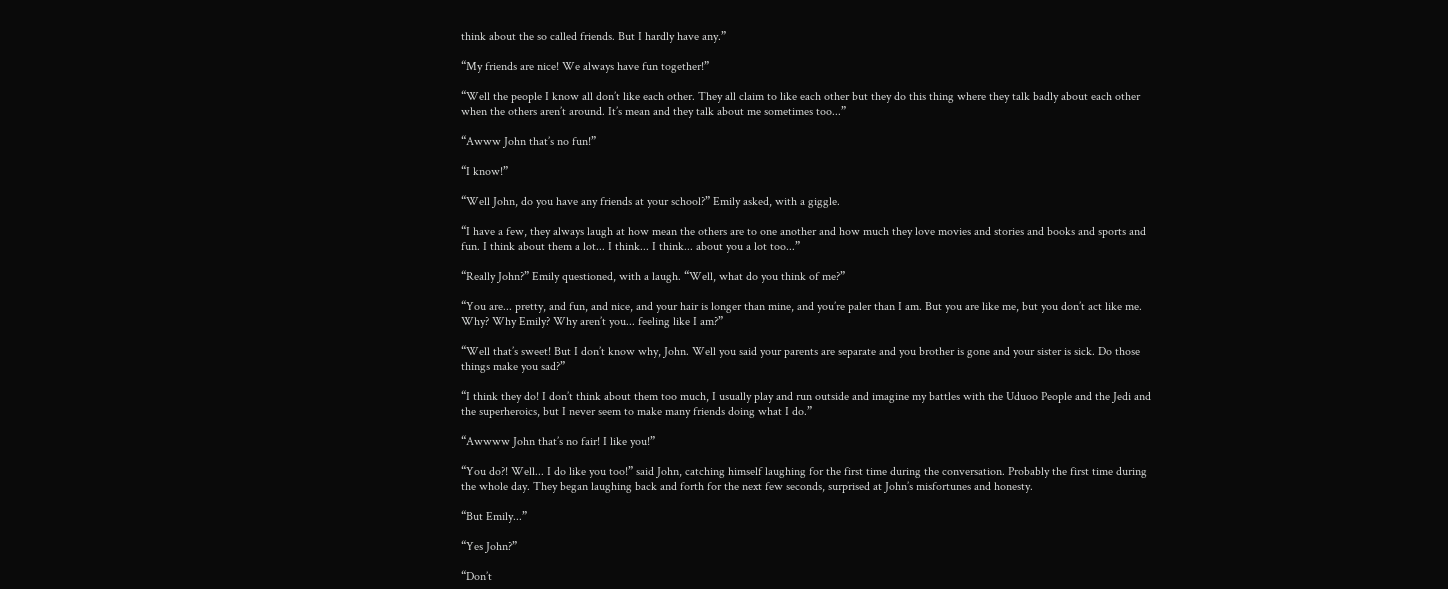think about the so called friends. But I hardly have any.”

“My friends are nice! We always have fun together!”

“Well the people I know all don’t like each other. They all claim to like each other but they do this thing where they talk badly about each other when the others aren’t around. It’s mean and they talk about me sometimes too...”

“Awww John that’s no fun!”

“I know!”

“Well John, do you have any friends at your school?” Emily asked, with a giggle.

“I have a few, they always laugh at how mean the others are to one another and how much they love movies and stories and books and sports and fun. I think about them a lot... I think... I think... about you a lot too...”

“Really John?” Emily questioned, with a laugh. “Well, what do you think of me?”

“You are... pretty, and fun, and nice, and your hair is longer than mine, and you’re paler than I am. But you are like me, but you don’t act like me. Why? Why Emily? Why aren’t you... feeling like I am?”

“Well that’s sweet! But I don’t know why, John. Well you said your parents are separate and you brother is gone and your sister is sick. Do those things make you sad?”

“I think they do! I don’t think about them too much, I usually play and run outside and imagine my battles with the Uduoo People and the Jedi and the superheroics, but I never seem to make many friends doing what I do.”

“Awwww John that’s no fair! I like you!”

“You do?! Well... I do like you too!” said John, catching himself laughing for the first time during the conversation. Probably the first time during the whole day. They began laughing back and forth for the next few seconds, surprised at John’s misfortunes and honesty.

“But Emily...”

“Yes John?”

“Don’t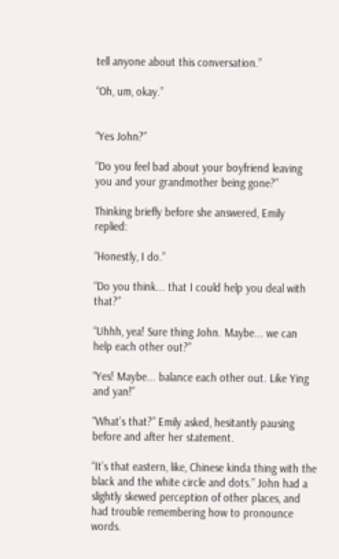tell anyone about this conversation.”

“Oh, um, okay.”


“Yes John?”

“Do you feel bad about your boyfriend leaving you and your grandmother being gone?”

Thinking briefly before she answered, Emily replied:

“Honestly, I do.”

“Do you think... that I could help you deal with that?”

“Uhhh, yea! Sure thing John. Maybe... we can help each other out?”

“Yes! Maybe... balance each other out. Like Ying and yan!”

“What’s that?” Emily asked, hesitantly pausing before and after her statement.

“It’s that eastern, like, Chinese kinda thing with the black and the white circle and dots.” John had a slightly skewed perception of other places, and had trouble remembering how to pronounce words.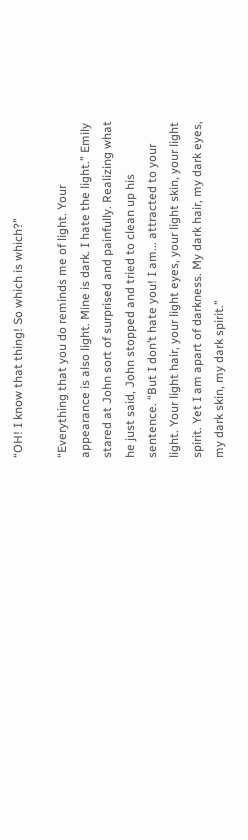“OH! I know that thing! So which is which?”

“Everything that you do reminds me of light. Your appearance is also light. Mine is dark. I hate the light.” Emily stared at John sort of surprised and painfully. Realizing what he just said, John stopped and tried to clean up his sentence. “But I don’t hate you! I am... attracted to your light. Your light hair, your light eyes, your light skin, your light spirit. Yet I am apart of darkness. My dark hair, my dark eyes, my dark skin, my dark spirit.”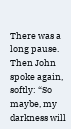There was a long pause. Then John spoke again, softly: “So maybe, my darkness will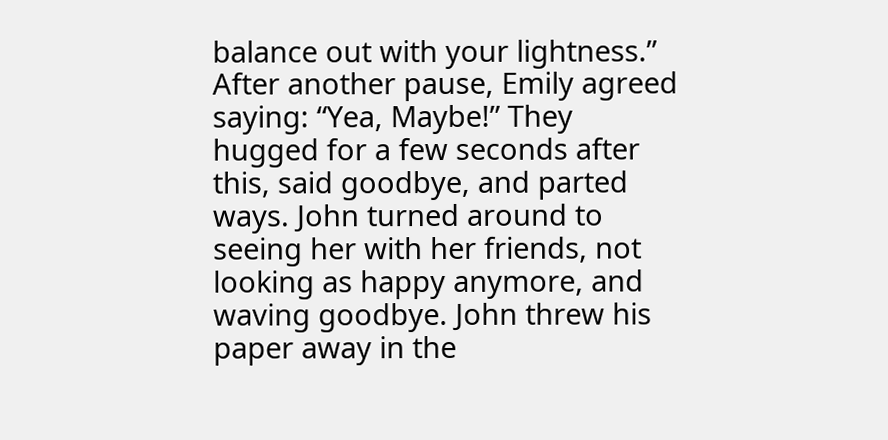balance out with your lightness.” After another pause, Emily agreed saying: “Yea, Maybe!” They hugged for a few seconds after this, said goodbye, and parted ways. John turned around to seeing her with her friends, not looking as happy anymore, and waving goodbye. John threw his paper away in the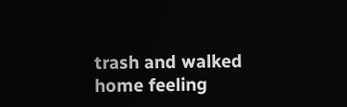trash and walked home feeling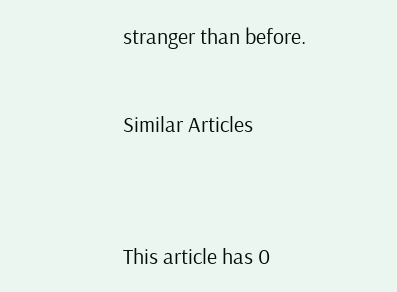stranger than before.

Similar Articles


This article has 0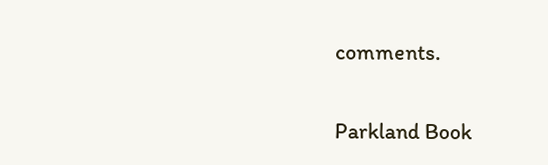comments.

Parkland Book